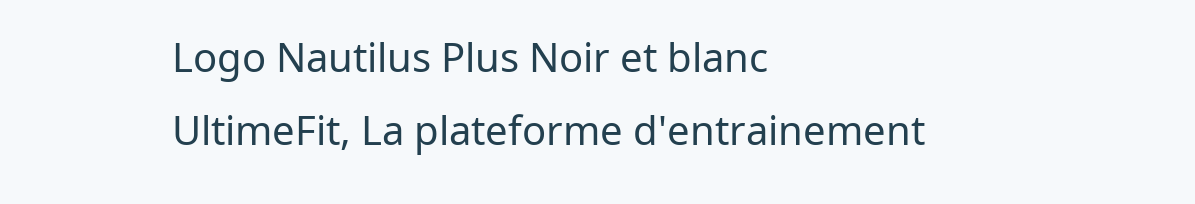Logo Nautilus Plus Noir et blanc
UltimeFit, La plateforme d'entrainement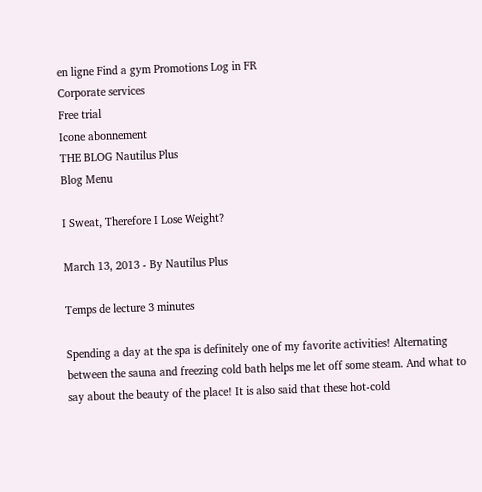en ligne Find a gym Promotions Log in FR
Corporate services
Free trial
Icone abonnement
THE BLOG Nautilus Plus
Blog Menu

I Sweat, Therefore I Lose Weight?

March 13, 2013 - By Nautilus Plus

Temps de lecture 3 minutes

Spending a day at the spa is definitely one of my favorite activities! Alternating between the sauna and freezing cold bath helps me let off some steam. And what to say about the beauty of the place! It is also said that these hot-cold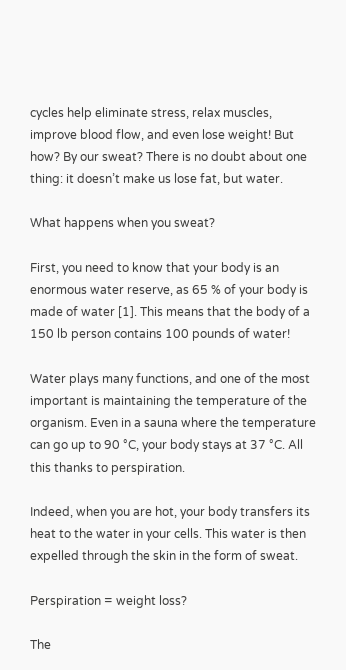cycles help eliminate stress, relax muscles, improve blood flow, and even lose weight! But how? By our sweat? There is no doubt about one thing: it doesn’t make us lose fat, but water.

What happens when you sweat?

First, you need to know that your body is an enormous water reserve, as 65 % of your body is made of water [1]. This means that the body of a 150 lb person contains 100 pounds of water!

Water plays many functions, and one of the most important is maintaining the temperature of the organism. Even in a sauna where the temperature can go up to 90 °C, your body stays at 37 °C. All this thanks to perspiration.

Indeed, when you are hot, your body transfers its heat to the water in your cells. This water is then expelled through the skin in the form of sweat.

Perspiration = weight loss?

The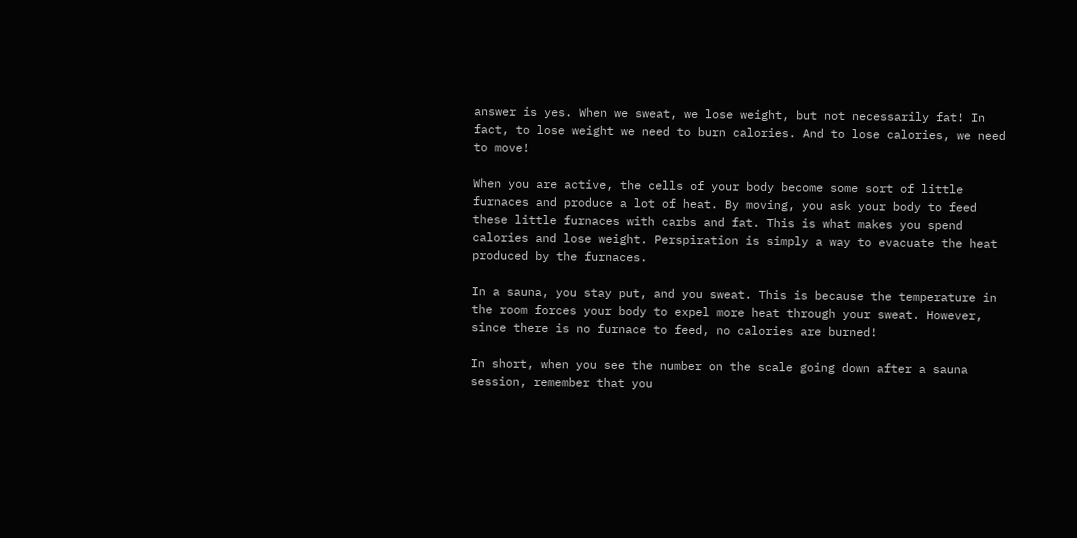answer is yes. When we sweat, we lose weight, but not necessarily fat! In fact, to lose weight we need to burn calories. And to lose calories, we need to move!

When you are active, the cells of your body become some sort of little furnaces and produce a lot of heat. By moving, you ask your body to feed these little furnaces with carbs and fat. This is what makes you spend calories and lose weight. Perspiration is simply a way to evacuate the heat produced by the furnaces.

In a sauna, you stay put, and you sweat. This is because the temperature in the room forces your body to expel more heat through your sweat. However, since there is no furnace to feed, no calories are burned!

In short, when you see the number on the scale going down after a sauna session, remember that you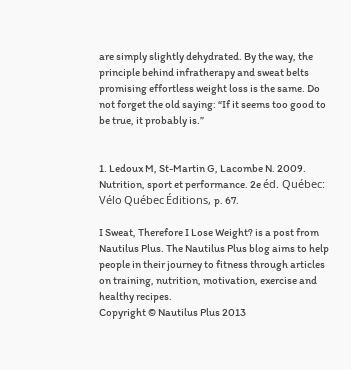are simply slightly dehydrated. By the way, the principle behind infratherapy and sweat belts promising effortless weight loss is the same. Do not forget the old saying: “If it seems too good to be true, it probably is.”


1. Ledoux M, St-Martin G, Lacombe N. 2009. Nutrition, sport et performance. 2e éd. Québec: Vélo Québec Éditions, p. 67.

I Sweat, Therefore I Lose Weight? is a post from Nautilus Plus. The Nautilus Plus blog aims to help people in their journey to fitness through articles on training, nutrition, motivation, exercise and healthy recipes.
Copyright © Nautilus Plus 2013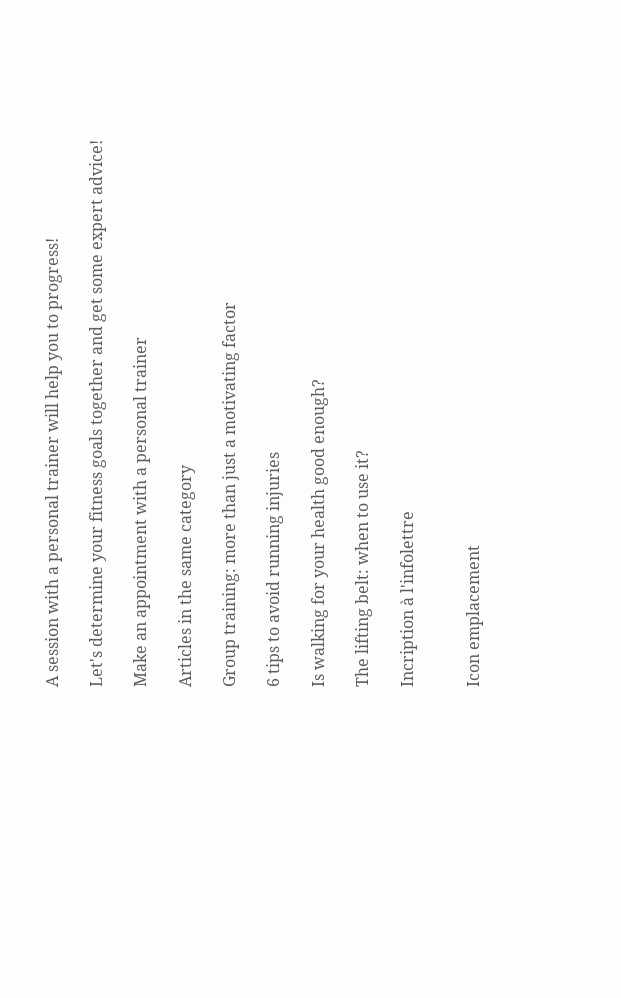A session with a personal trainer will help you to progress!

Let's determine your fitness goals together and get some expert advice!

Make an appointment with a personal trainer

Articles in the same category

Group training: more than just a motivating factor

6 tips to avoid running injuries

Is walking for your health good enough?

The lifting belt: when to use it?

Incription à l'infolettre


Icon emplacement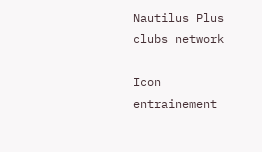Nautilus Plus clubs network

Icon entrainement